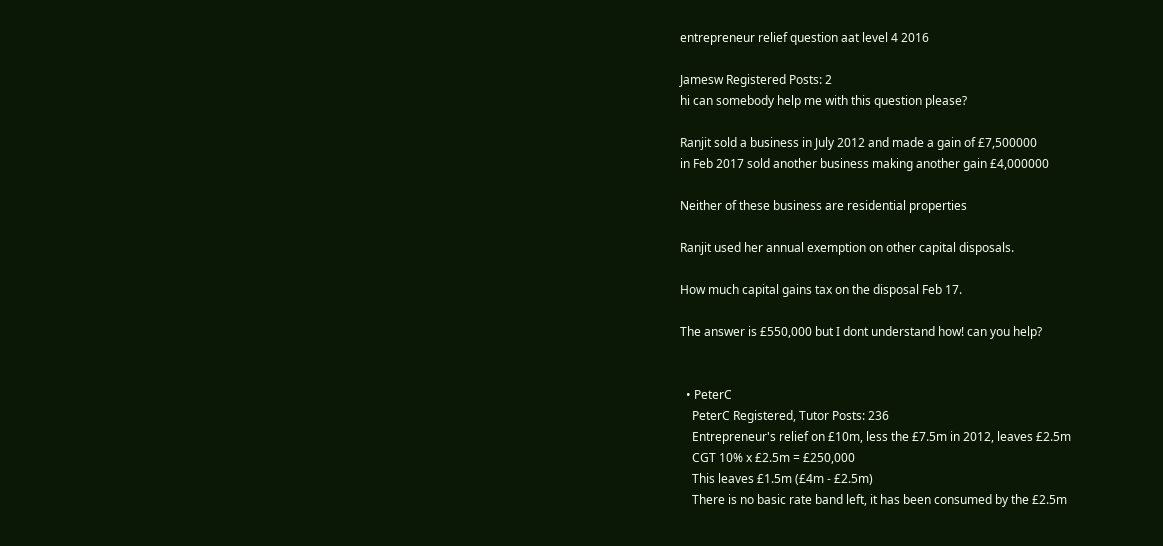entrepreneur relief question aat level 4 2016

Jamesw Registered Posts: 2
hi can somebody help me with this question please?

Ranjit sold a business in July 2012 and made a gain of £7,500000
in Feb 2017 sold another business making another gain £4,000000

Neither of these business are residential properties

Ranjit used her annual exemption on other capital disposals.

How much capital gains tax on the disposal Feb 17.

The answer is £550,000 but I dont understand how! can you help?


  • PeterC
    PeterC Registered, Tutor Posts: 236
    Entrepreneur's relief on £10m, less the £7.5m in 2012, leaves £2.5m
    CGT 10% x £2.5m = £250,000
    This leaves £1.5m (£4m - £2.5m)
    There is no basic rate band left, it has been consumed by the £2.5m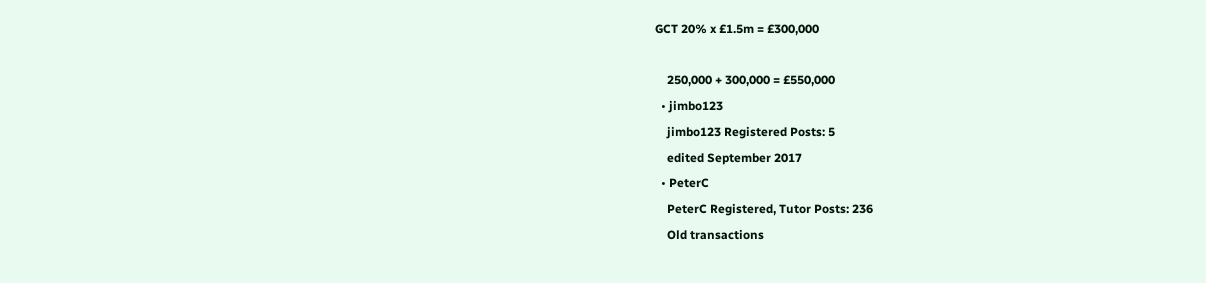GCT 20% x £1.5m = £300,000

    250,000 + 300,000 = £550,000
  • jimbo123
    jimbo123 Registered Posts: 5
    edited September 2017
  • PeterC
    PeterC Registered, Tutor Posts: 236
    Old transactions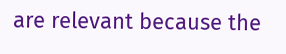are relevant because the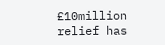£10million relief has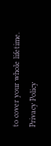to cover your whole lifetime.
Privacy Policy